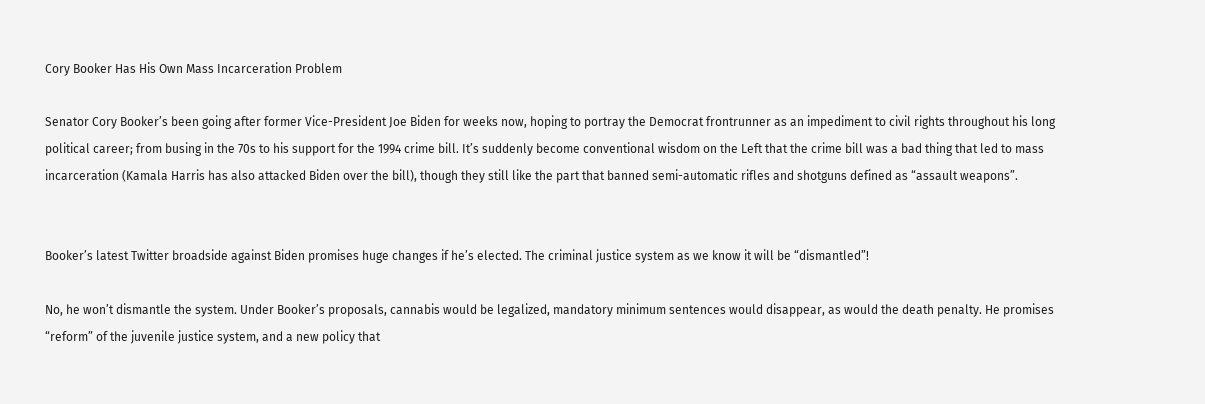Cory Booker Has His Own Mass Incarceration Problem

Senator Cory Booker’s been going after former Vice-President Joe Biden for weeks now, hoping to portray the Democrat frontrunner as an impediment to civil rights throughout his long political career; from busing in the 70s to his support for the 1994 crime bill. It’s suddenly become conventional wisdom on the Left that the crime bill was a bad thing that led to mass incarceration (Kamala Harris has also attacked Biden over the bill), though they still like the part that banned semi-automatic rifles and shotguns defined as “assault weapons”.


Booker’s latest Twitter broadside against Biden promises huge changes if he’s elected. The criminal justice system as we know it will be “dismantled”!

No, he won’t dismantle the system. Under Booker’s proposals, cannabis would be legalized, mandatory minimum sentences would disappear, as would the death penalty. He promises “reform” of the juvenile justice system, and a new policy that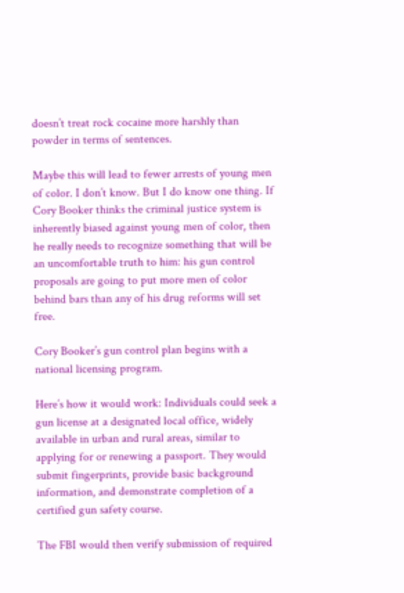doesn’t treat rock cocaine more harshly than powder in terms of sentences.

Maybe this will lead to fewer arrests of young men of color. I don’t know. But I do know one thing. If Cory Booker thinks the criminal justice system is inherently biased against young men of color, then he really needs to recognize something that will be an uncomfortable truth to him: his gun control proposals are going to put more men of color behind bars than any of his drug reforms will set free.

Cory Booker’s gun control plan begins with a national licensing program.

Here’s how it would work: Individuals could seek a gun license at a designated local office, widely available in urban and rural areas, similar to applying for or renewing a passport. They would submit fingerprints, provide basic background information, and demonstrate completion of a certified gun safety course.

The FBI would then verify submission of required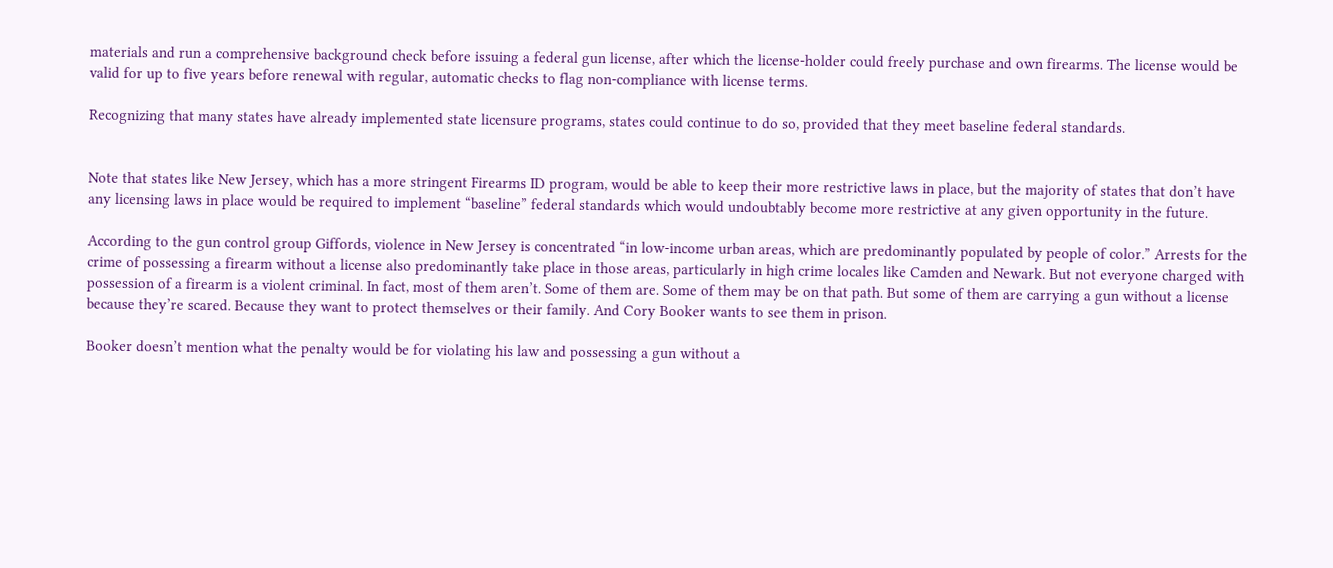materials and run a comprehensive background check before issuing a federal gun license, after which the license-holder could freely purchase and own firearms. The license would be valid for up to five years before renewal with regular, automatic checks to flag non-compliance with license terms.

Recognizing that many states have already implemented state licensure programs, states could continue to do so, provided that they meet baseline federal standards.


Note that states like New Jersey, which has a more stringent Firearms ID program, would be able to keep their more restrictive laws in place, but the majority of states that don’t have any licensing laws in place would be required to implement “baseline” federal standards which would undoubtably become more restrictive at any given opportunity in the future.

According to the gun control group Giffords, violence in New Jersey is concentrated “in low-income urban areas, which are predominantly populated by people of color.” Arrests for the crime of possessing a firearm without a license also predominantly take place in those areas, particularly in high crime locales like Camden and Newark. But not everyone charged with possession of a firearm is a violent criminal. In fact, most of them aren’t. Some of them are. Some of them may be on that path. But some of them are carrying a gun without a license because they’re scared. Because they want to protect themselves or their family. And Cory Booker wants to see them in prison.

Booker doesn’t mention what the penalty would be for violating his law and possessing a gun without a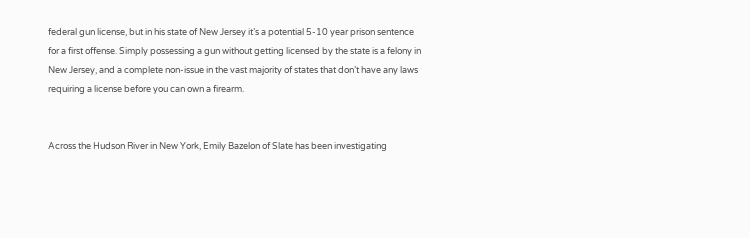federal gun license, but in his state of New Jersey it’s a potential 5-10 year prison sentence for a first offense. Simply possessing a gun without getting licensed by the state is a felony in New Jersey, and a complete non-issue in the vast majority of states that don’t have any laws requiring a license before you can own a firearm.


Across the Hudson River in New York, Emily Bazelon of Slate has been investigating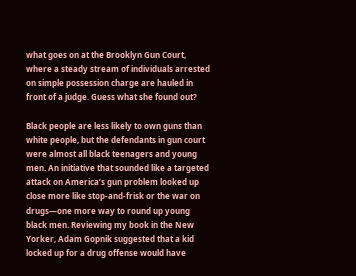what goes on at the Brooklyn Gun Court, where a steady stream of individuals arrested on simple possession charge are hauled in front of a judge. Guess what she found out?

Black people are less likely to own guns than white people, but the defendants in gun court were almost all black teenagers and young men. An initiative that sounded like a targeted attack on America’s gun problem looked up close more like stop-and-frisk or the war on drugs—one more way to round up young black men. Reviewing my book in the New Yorker, Adam Gopnik suggested that a kid locked up for a drug offense would have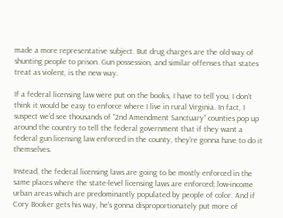made a more representative subject. But drug charges are the old way of shunting people to prison. Gun possession, and similar offenses that states treat as violent, is the new way.

If a federal licensing law were put on the books, I have to tell you, I don’t think it would be easy to enforce where I live in rural Virginia. In fact, I suspect we’d see thousands of “2nd Amendment Sanctuary” counties pop up around the country to tell the federal government that if they want a federal gun licensing law enforced in the county, they’re gonna have to do it themselves.

Instead, the federal licensing laws are going to be mostly enforced in the same places where the state-level licensing laws are enforced; low-income urban areas which are predominantly populated by people of color. And if Cory Booker gets his way, he’s gonna disproportionately put more of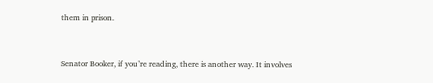them in prison.


Senator Booker, if you’re reading, there is another way. It involves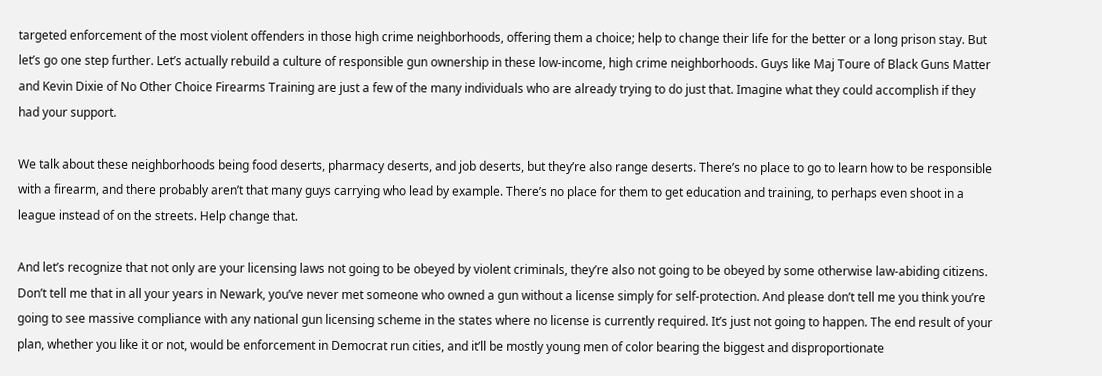targeted enforcement of the most violent offenders in those high crime neighborhoods, offering them a choice; help to change their life for the better or a long prison stay. But let’s go one step further. Let’s actually rebuild a culture of responsible gun ownership in these low-income, high crime neighborhoods. Guys like Maj Toure of Black Guns Matter and Kevin Dixie of No Other Choice Firearms Training are just a few of the many individuals who are already trying to do just that. Imagine what they could accomplish if they had your support.

We talk about these neighborhoods being food deserts, pharmacy deserts, and job deserts, but they’re also range deserts. There’s no place to go to learn how to be responsible with a firearm, and there probably aren’t that many guys carrying who lead by example. There’s no place for them to get education and training, to perhaps even shoot in a league instead of on the streets. Help change that.

And let’s recognize that not only are your licensing laws not going to be obeyed by violent criminals, they’re also not going to be obeyed by some otherwise law-abiding citizens. Don’t tell me that in all your years in Newark, you’ve never met someone who owned a gun without a license simply for self-protection. And please don’t tell me you think you’re going to see massive compliance with any national gun licensing scheme in the states where no license is currently required. It’s just not going to happen. The end result of your plan, whether you like it or not, would be enforcement in Democrat run cities, and it’ll be mostly young men of color bearing the biggest and disproportionate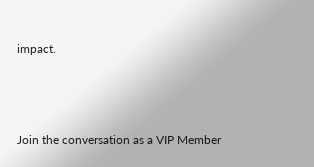impact.



Join the conversation as a VIP Member